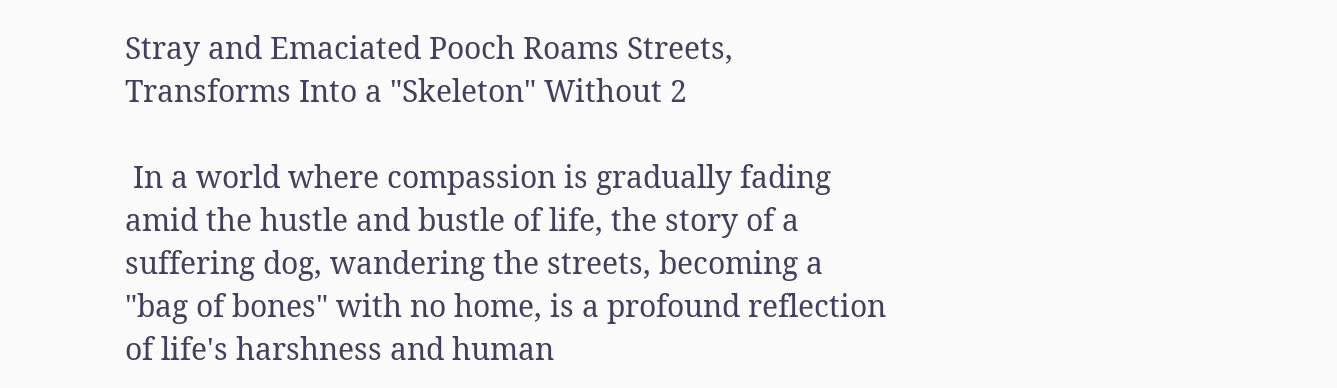Stray and Emaciated Pooch Roams Streets, Transforms Into a "Skeleton" Without 2

 In a world where compassion is gradually fading amid the hustle and bustle of life, the story of a suffering dog, wandering the streets, becoming a "bag of bones" with no home, is a profound reflection of life's harshness and human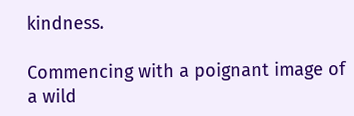kindness.

Commencing with a poignant image of a wild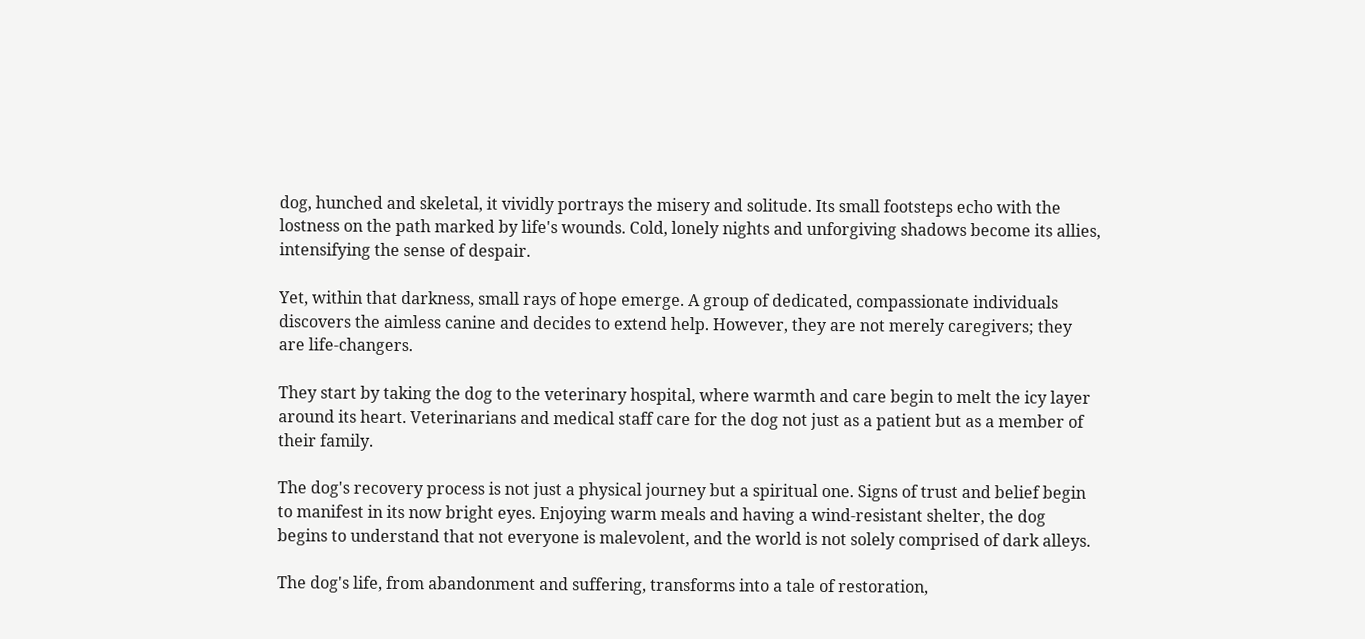dog, hunched and skeletal, it vividly portrays the misery and solitude. Its small footsteps echo with the lostness on the path marked by life's wounds. Cold, lonely nights and unforgiving shadows become its allies, intensifying the sense of despair.

Yet, within that darkness, small rays of hope emerge. A group of dedicated, compassionate individuals discovers the aimless canine and decides to extend help. However, they are not merely caregivers; they are life-changers.

They start by taking the dog to the veterinary hospital, where warmth and care begin to melt the icy layer around its heart. Veterinarians and medical staff care for the dog not just as a patient but as a member of their family.

The dog's recovery process is not just a physical journey but a spiritual one. Signs of trust and belief begin to manifest in its now bright eyes. Enjoying warm meals and having a wind-resistant shelter, the dog begins to understand that not everyone is malevolent, and the world is not solely comprised of dark alleys.

The dog's life, from abandonment and suffering, transforms into a tale of restoration,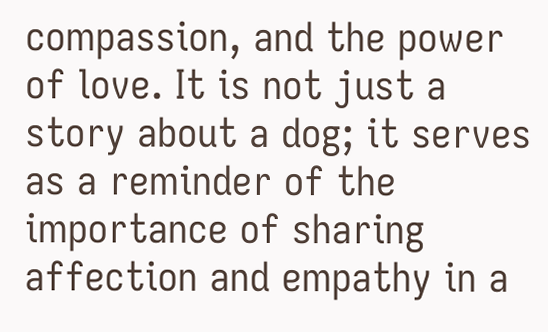compassion, and the power of love. It is not just a story about a dog; it serves as a reminder of the importance of sharing affection and empathy in a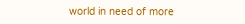world in need of more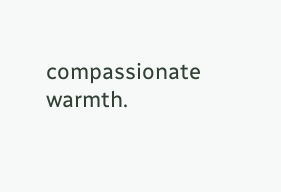compassionate warmth.